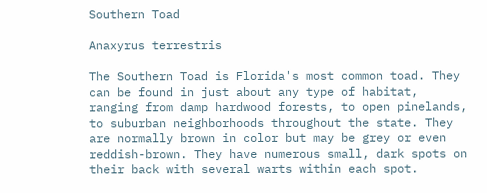Southern Toad

Anaxyrus terrestris

The Southern Toad is Florida's most common toad. They can be found in just about any type of habitat, ranging from damp hardwood forests, to open pinelands, to suburban neighborhoods throughout the state. They are normally brown in color but may be grey or even reddish-brown. They have numerous small, dark spots on their back with several warts within each spot.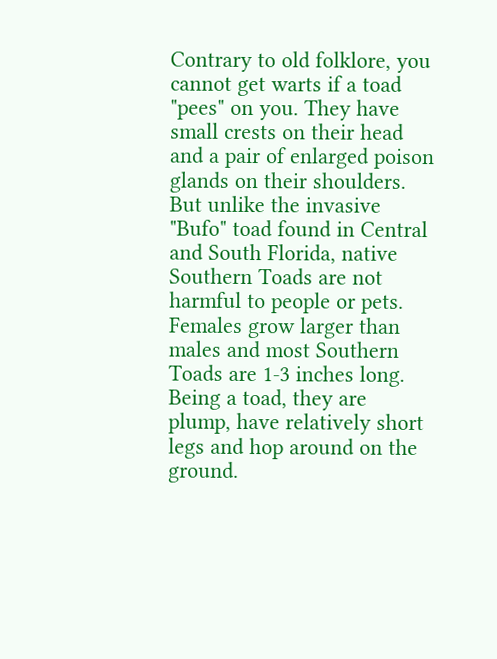Contrary to old folklore, you cannot get warts if a toad "pees" on you. They have small crests on their head and a pair of enlarged poison glands on their shoulders. But unlike the invasive "Bufo" toad found in Central and South Florida, native Southern Toads are not harmful to people or pets. Females grow larger than males and most Southern Toads are 1-3 inches long. Being a toad, they are plump, have relatively short legs and hop around on the ground.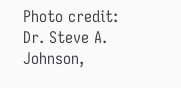Photo credit: Dr. Steve A. Johnson,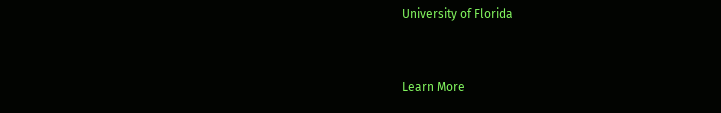University of Florida


Learn More